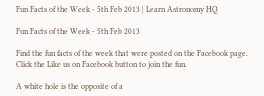Fun Facts of the Week - 5th Feb 2013 | Learn Astronomy HQ

Fun Facts of the Week - 5th Feb 2013

Find the fun facts of the week that were posted on the Facebook page.  Click the Like us on Facebook button to join the fun.

A white hole is the opposite of a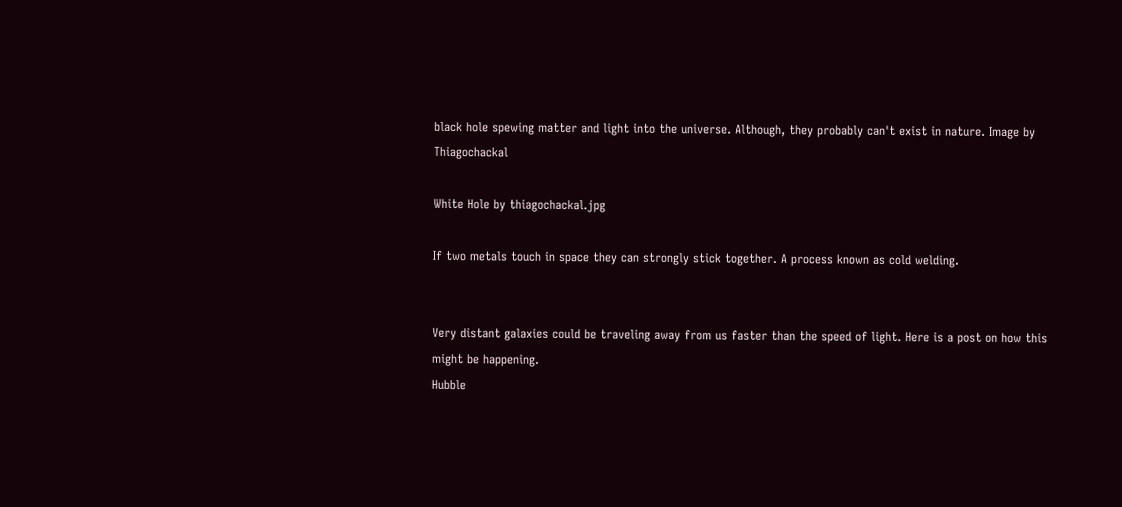black hole spewing matter and light into the universe. Although, they probably can't exist in nature. Image by Thiagochackal

White Hole by thiagochackal.jpg

If two metals touch in space they can strongly stick together. A process known as cold welding.


Very distant galaxies could be traveling away from us faster than the speed of light. Here is a post on how this might be happening.
Hubble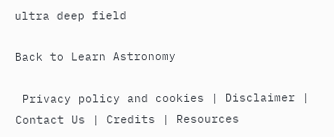ultra deep field

Back to Learn Astronomy

 Privacy policy and cookies | Disclaimer | Contact Us | Credits | Resources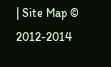| Site Map © 2012-2014